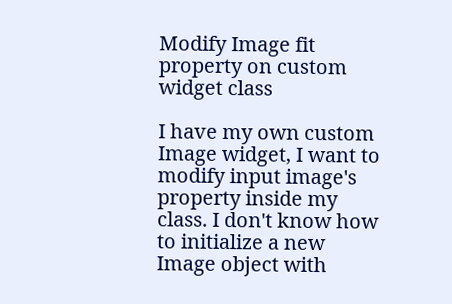Modify Image fit property on custom widget class

I have my own custom Image widget, I want to modify input image's property inside my class. I don't know how to initialize a new Image object with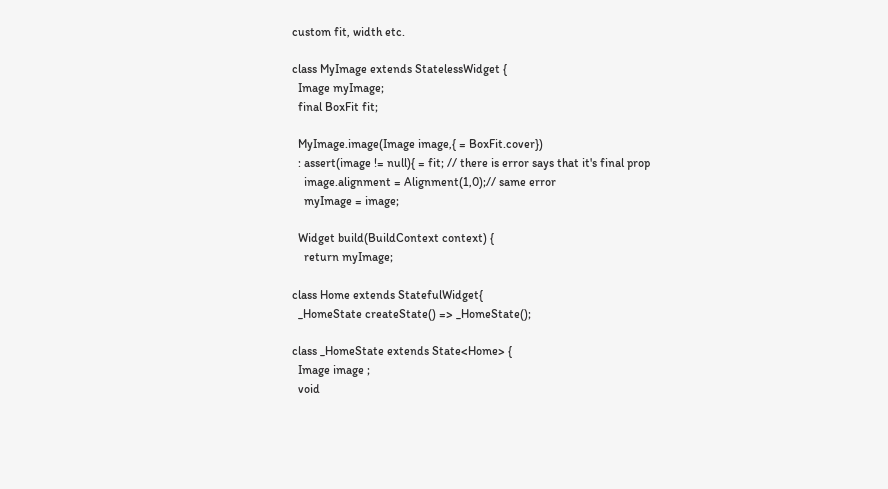custom fit, width etc.

class MyImage extends StatelessWidget {
  Image myImage;
  final BoxFit fit;

  MyImage.image(Image image,{ = BoxFit.cover})
  : assert(image != null){ = fit; // there is error says that it's final prop
    image.alignment = Alignment(1,0);// same error
    myImage = image;

  Widget build(BuildContext context) {
    return myImage;

class Home extends StatefulWidget{
  _HomeState createState() => _HomeState();

class _HomeState extends State<Home> {
  Image image ;
  void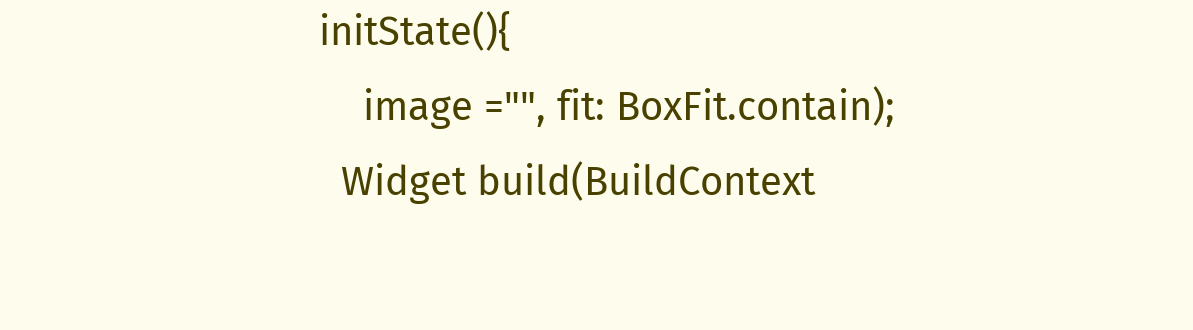initState(){
    image ="", fit: BoxFit.contain);
  Widget build(BuildContext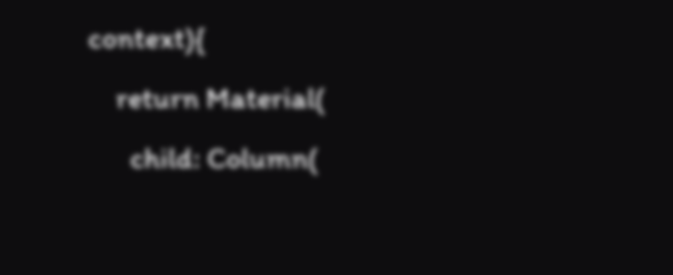context){
    return Material(
      child: Column(